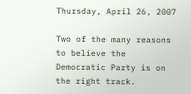Thursday, April 26, 2007

Two of the many reasons to believe the Democratic Party is on the right track.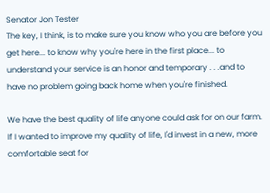Senator Jon Tester
The key, I think, is to make sure you know who you are before you get here... to know why you're here in the first place... to understand your service is an honor and temporary . . .and to have no problem going back home when you're finished.

We have the best quality of life anyone could ask for on our farm. If I wanted to improve my quality of life, I'd invest in a new, more comfortable seat for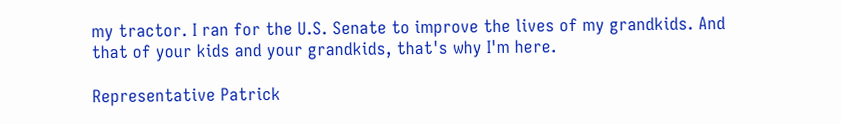my tractor. I ran for the U.S. Senate to improve the lives of my grandkids. And that of your kids and your grandkids, that's why I'm here.

Representative Patrick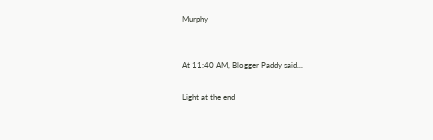Murphy


At 11:40 AM, Blogger Paddy said...

Light at the end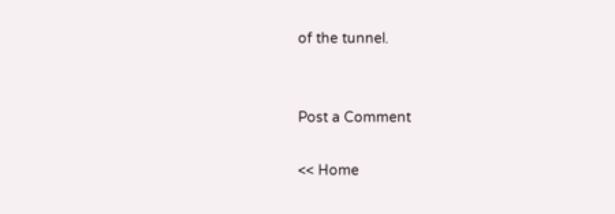of the tunnel.


Post a Comment

<< Home